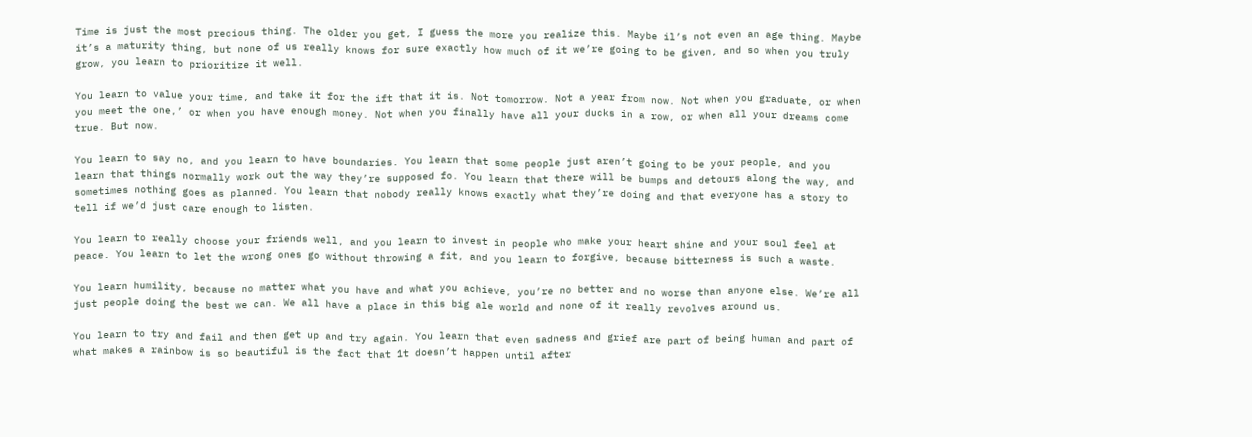Time is just the most precious thing. The older you get, I guess the more you realize this. Maybe il’s not even an age thing. Maybe it’s a maturity thing, but none of us really knows for sure exactly how much of it we’re going to be given, and so when you truly grow, you learn to prioritize it well.

You learn to value your time, and take it for the ift that it is. Not tomorrow. Not a year from now. Not when you graduate, or when you meet the one,’ or when you have enough money. Not when you finally have all your ducks in a row, or when all your dreams come true. But now.

You learn to say no, and you learn to have boundaries. You learn that some people just aren’t going to be your people, and you learn that things normally work out the way they’re supposed fo. You learn that there will be bumps and detours along the way, and sometimes nothing goes as planned. You learn that nobody really knows exactly what they’re doing and that everyone has a story to tell if we’d just care enough to listen.

You learn to really choose your friends well, and you learn to invest in people who make your heart shine and your soul feel at peace. You learn to let the wrong ones go without throwing a fit, and you learn to forgive, because bitterness is such a waste.

You learn humility, because no matter what you have and what you achieve, you’re no better and no worse than anyone else. We’re all just people doing the best we can. We all have a place in this big ale world and none of it really revolves around us.

You learn to try and fail and then get up and try again. You learn that even sadness and grief are part of being human and part of what makes a rainbow is so beautiful is the fact that 1t doesn’t happen until after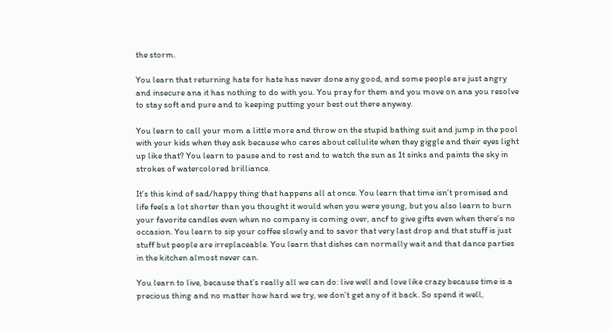the storm.

You learn that returning hate for hate has never done any good, and some people are just angry and insecure ana it has nothing to do with you. You pray for them and you move on ana you resolve to stay soft and pure and to keeping putting your best out there anyway.

You learn to call your mom a little more and throw on the stupid bathing suit and jump in the pool with your kids when they ask because who cares about cellulite when they giggle and their eyes light up like that? You learn to pause and to rest and to watch the sun as 1t sinks and paints the sky in strokes of watercolored brilliance.

It’s this kind of sad/happy thing that happens all at once. You learn that time isn’t promised and life feels a lot shorter than you thought it would when you were young, but you also learn to burn your favorite candles even when no company is coming over, ancf to give gifts even when there’s no occasion. You learn to sip your coffee slowly and to savor that very last drop and that stuff is just stuff but people are irreplaceable. You learn that dishes can normally wait and that dance parties in the kitchen almost never can.

You learn to live, because that’s really all we can do: live well and love like crazy because time is a precious thing and no matter how hard we try, we don’t get any of it back. So spend it well,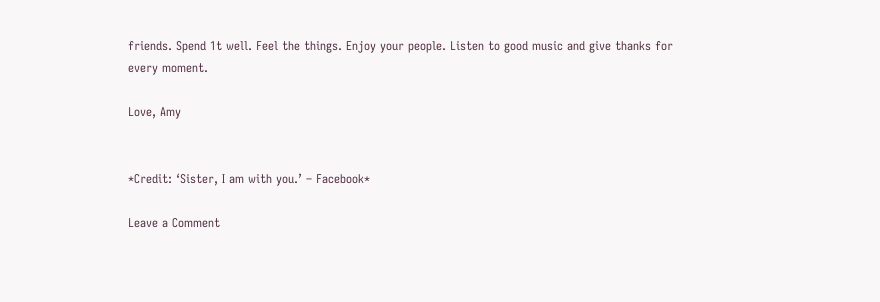friends. Spend 1t well. Feel the things. Enjoy your people. Listen to good music and give thanks for every moment.

Love, Amy


*Credit: ‘Sister, I am with you.’ – Facebook*

Leave a Comment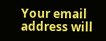Your email address will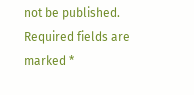not be published. Required fields are marked *